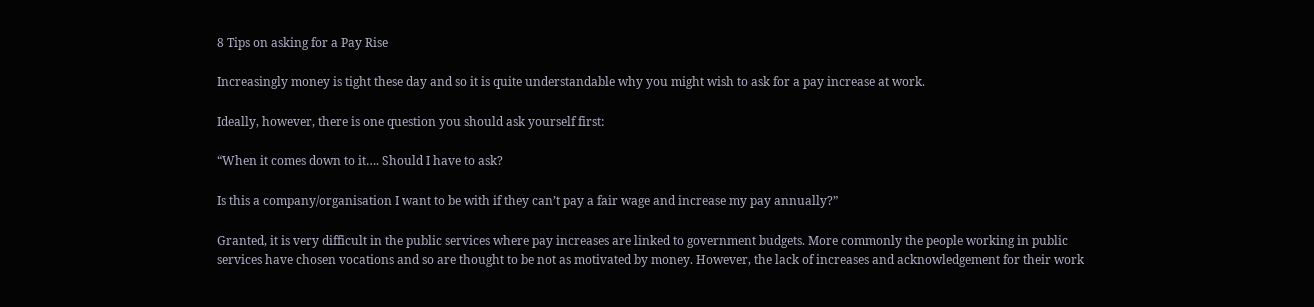8 Tips on asking for a Pay Rise

Increasingly money is tight these day and so it is quite understandable why you might wish to ask for a pay increase at work.

Ideally, however, there is one question you should ask yourself first:

“When it comes down to it…. Should I have to ask?

Is this a company/organisation I want to be with if they can’t pay a fair wage and increase my pay annually?”

Granted, it is very difficult in the public services where pay increases are linked to government budgets. More commonly the people working in public services have chosen vocations and so are thought to be not as motivated by money. However, the lack of increases and acknowledgement for their work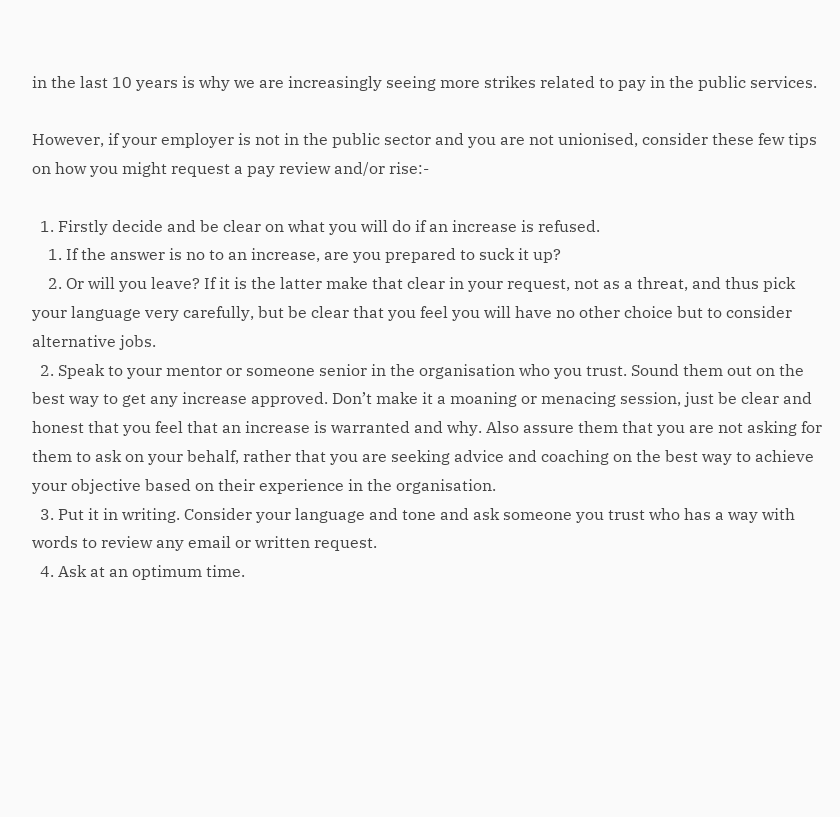in the last 10 years is why we are increasingly seeing more strikes related to pay in the public services.

However, if your employer is not in the public sector and you are not unionised, consider these few tips on how you might request a pay review and/or rise:-

  1. Firstly decide and be clear on what you will do if an increase is refused.
    1. If the answer is no to an increase, are you prepared to suck it up?
    2. Or will you leave? If it is the latter make that clear in your request, not as a threat, and thus pick your language very carefully, but be clear that you feel you will have no other choice but to consider alternative jobs.
  2. Speak to your mentor or someone senior in the organisation who you trust. Sound them out on the best way to get any increase approved. Don’t make it a moaning or menacing session, just be clear and honest that you feel that an increase is warranted and why. Also assure them that you are not asking for them to ask on your behalf, rather that you are seeking advice and coaching on the best way to achieve your objective based on their experience in the organisation.
  3. Put it in writing. Consider your language and tone and ask someone you trust who has a way with words to review any email or written request.
  4. Ask at an optimum time.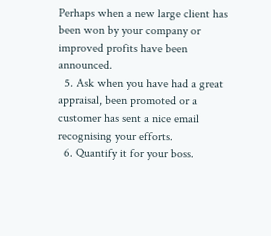Perhaps when a new large client has been won by your company or improved profits have been announced.
  5. Ask when you have had a great appraisal, been promoted or a customer has sent a nice email recognising your efforts.
  6. Quantify it for your boss.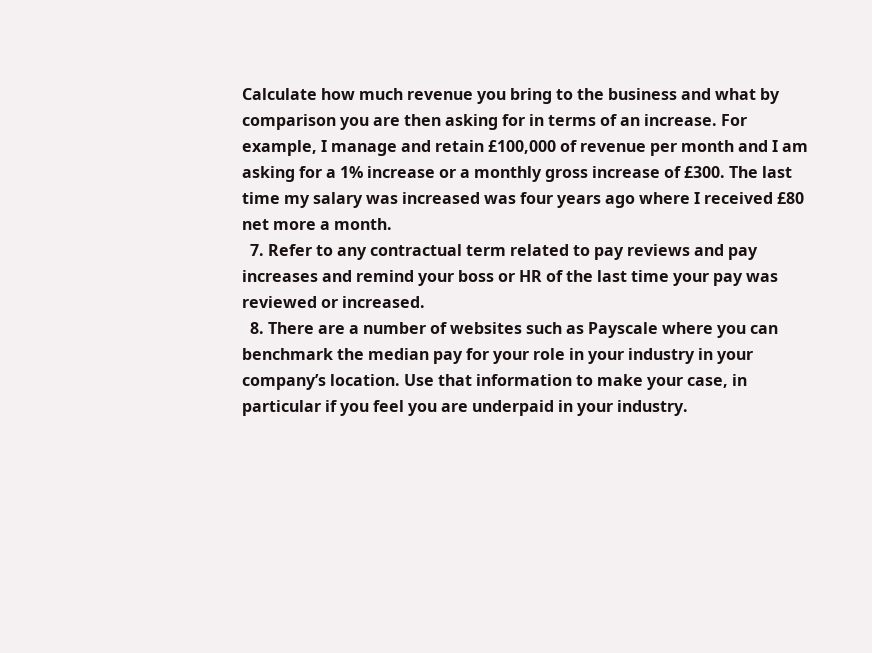Calculate how much revenue you bring to the business and what by comparison you are then asking for in terms of an increase. For example, I manage and retain £100,000 of revenue per month and I am asking for a 1% increase or a monthly gross increase of £300. The last time my salary was increased was four years ago where I received £80 net more a month.
  7. Refer to any contractual term related to pay reviews and pay increases and remind your boss or HR of the last time your pay was reviewed or increased.
  8. There are a number of websites such as Payscale where you can benchmark the median pay for your role in your industry in your company’s location. Use that information to make your case, in particular if you feel you are underpaid in your industry.